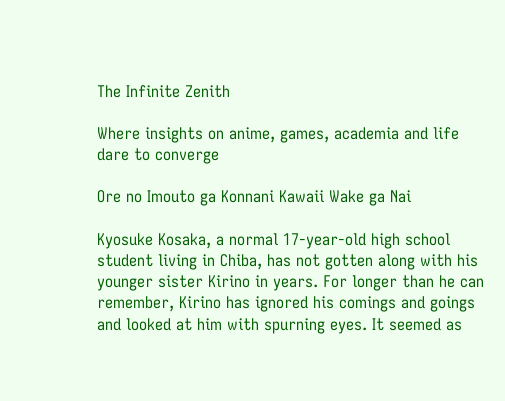The Infinite Zenith

Where insights on anime, games, academia and life dare to converge

Ore no Imouto ga Konnani Kawaii Wake ga Nai

Kyosuke Kosaka, a normal 17-year-old high school student living in Chiba, has not gotten along with his younger sister Kirino in years. For longer than he can remember, Kirino has ignored his comings and goings and looked at him with spurning eyes. It seemed as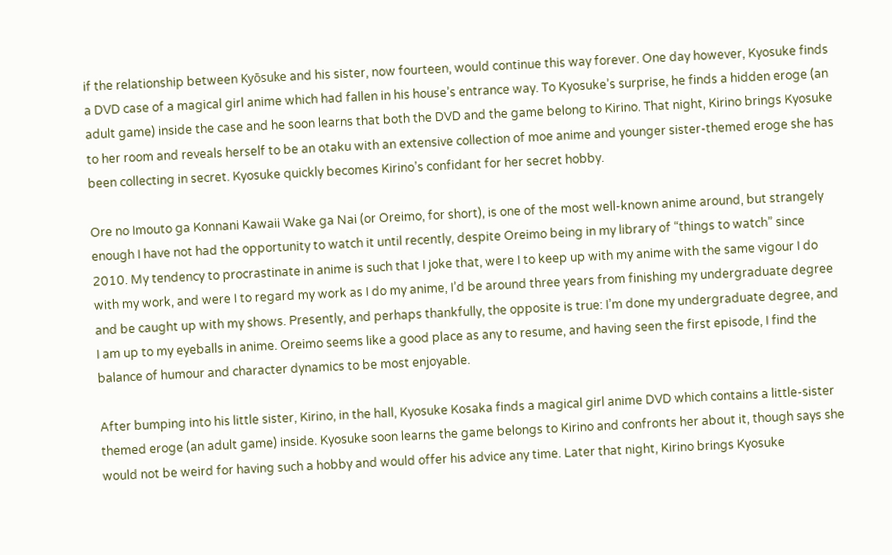if the relationship between Kyōsuke and his sister, now fourteen, would continue this way forever. One day however, Kyosuke finds a DVD case of a magical girl anime which had fallen in his house’s entrance way. To Kyosuke’s surprise, he finds a hidden eroge (an adult game) inside the case and he soon learns that both the DVD and the game belong to Kirino. That night, Kirino brings Kyosuke to her room and reveals herself to be an otaku with an extensive collection of moe anime and younger sister-themed eroge she has been collecting in secret. Kyosuke quickly becomes Kirino’s confidant for her secret hobby.

Ore no Imouto ga Konnani Kawaii Wake ga Nai (or Oreimo, for short), is one of the most well-known anime around, but strangely enough I have not had the opportunity to watch it until recently, despite Oreimo being in my library of “things to watch” since 2010. My tendency to procrastinate in anime is such that I joke that, were I to keep up with my anime with the same vigour I do with my work, and were I to regard my work as I do my anime, I’d be around three years from finishing my undergraduate degree and be caught up with my shows. Presently, and perhaps thankfully, the opposite is true: I’m done my undergraduate degree, and I am up to my eyeballs in anime. Oreimo seems like a good place as any to resume, and having seen the first episode, I find the balance of humour and character dynamics to be most enjoyable.

After bumping into his little sister, Kirino, in the hall, Kyosuke Kosaka finds a magical girl anime DVD which contains a little-sister themed eroge (an adult game) inside. Kyosuke soon learns the game belongs to Kirino and confronts her about it, though says she would not be weird for having such a hobby and would offer his advice any time. Later that night, Kirino brings Kyosuke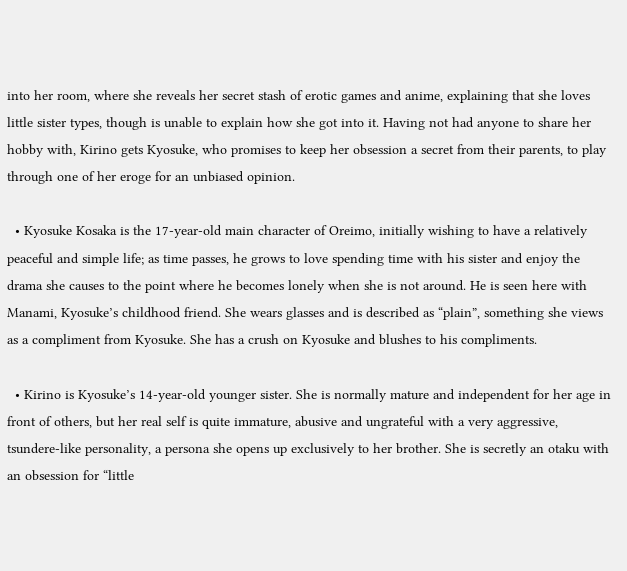into her room, where she reveals her secret stash of erotic games and anime, explaining that she loves little sister types, though is unable to explain how she got into it. Having not had anyone to share her hobby with, Kirino gets Kyosuke, who promises to keep her obsession a secret from their parents, to play through one of her eroge for an unbiased opinion.

  • Kyosuke Kosaka is the 17-year-old main character of Oreimo, initially wishing to have a relatively peaceful and simple life; as time passes, he grows to love spending time with his sister and enjoy the drama she causes to the point where he becomes lonely when she is not around. He is seen here with Manami, Kyosuke’s childhood friend. She wears glasses and is described as “plain”, something she views as a compliment from Kyosuke. She has a crush on Kyosuke and blushes to his compliments.

  • Kirino is Kyosuke’s 14-year-old younger sister. She is normally mature and independent for her age in front of others, but her real self is quite immature, abusive and ungrateful with a very aggressive, tsundere-like personality, a persona she opens up exclusively to her brother. She is secretly an otaku with an obsession for “little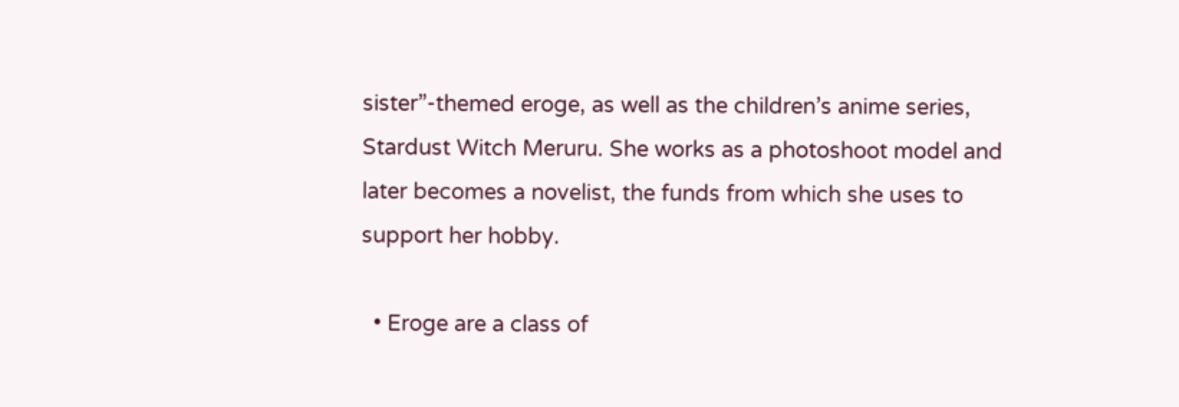sister”-themed eroge, as well as the children’s anime series, Stardust Witch Meruru. She works as a photoshoot model and later becomes a novelist, the funds from which she uses to support her hobby.

  • Eroge are a class of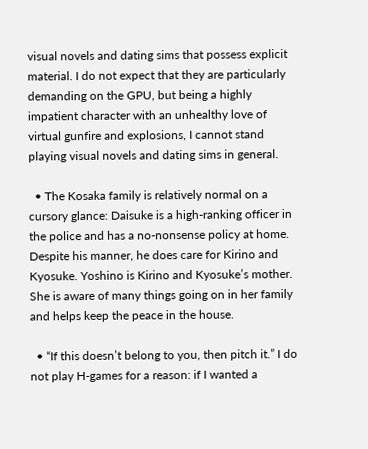visual novels and dating sims that possess explicit material. I do not expect that they are particularly demanding on the GPU, but being a highly impatient character with an unhealthy love of virtual gunfire and explosions, I cannot stand playing visual novels and dating sims in general.

  • The Kosaka family is relatively normal on a cursory glance: Daisuke is a high-ranking officer in the police and has a no-nonsense policy at home. Despite his manner, he does care for Kirino and Kyosuke. Yoshino is Kirino and Kyosuke’s mother. She is aware of many things going on in her family and helps keep the peace in the house.

  • “If this doesn’t belong to you, then pitch it.” I do not play H-games for a reason: if I wanted a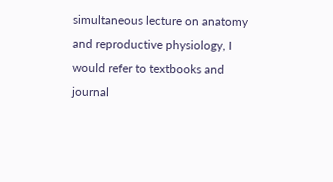simultaneous lecture on anatomy and reproductive physiology, I would refer to textbooks and journal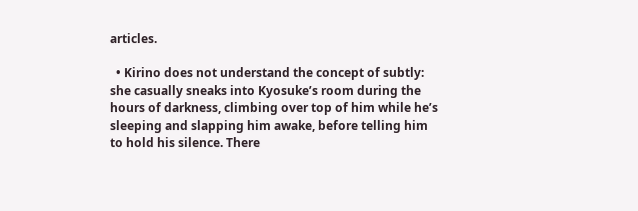articles.

  • Kirino does not understand the concept of subtly: she casually sneaks into Kyosuke’s room during the hours of darkness, climbing over top of him while he’s sleeping and slapping him awake, before telling him to hold his silence. There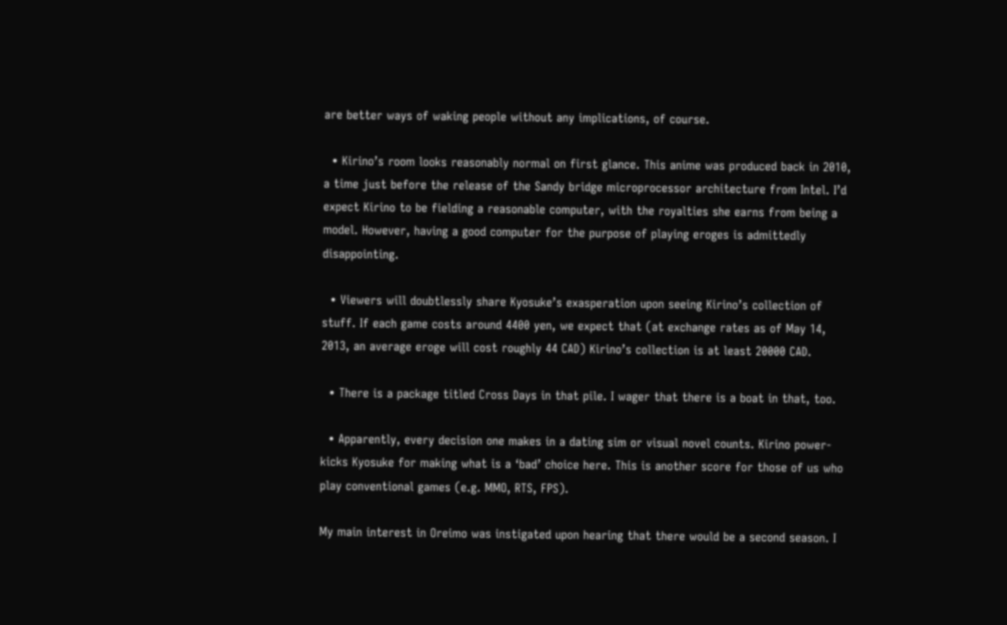are better ways of waking people without any implications, of course.

  • Kirino’s room looks reasonably normal on first glance. This anime was produced back in 2010, a time just before the release of the Sandy bridge microprocessor architecture from Intel. I’d expect Kirino to be fielding a reasonable computer, with the royalties she earns from being a model. However, having a good computer for the purpose of playing eroges is admittedly disappointing.

  • Viewers will doubtlessly share Kyosuke’s exasperation upon seeing Kirino’s collection of stuff. If each game costs around 4400 yen, we expect that (at exchange rates as of May 14, 2013, an average eroge will cost roughly 44 CAD) Kirino’s collection is at least 20000 CAD.

  • There is a package titled Cross Days in that pile. I wager that there is a boat in that, too.

  • Apparently, every decision one makes in a dating sim or visual novel counts. Kirino power-kicks Kyosuke for making what is a ‘bad’ choice here. This is another score for those of us who play conventional games (e.g. MMO, RTS, FPS).

My main interest in Oreimo was instigated upon hearing that there would be a second season. I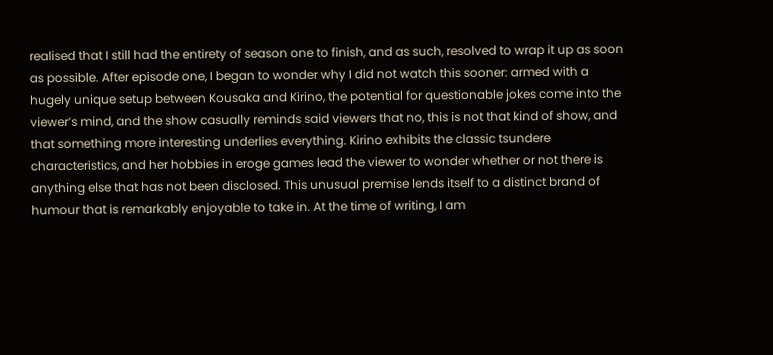realised that I still had the entirety of season one to finish, and as such, resolved to wrap it up as soon as possible. After episode one, I began to wonder why I did not watch this sooner: armed with a hugely unique setup between Kousaka and Kirino, the potential for questionable jokes come into the viewer’s mind, and the show casually reminds said viewers that no, this is not that kind of show, and that something more interesting underlies everything. Kirino exhibits the classic tsundere characteristics, and her hobbies in eroge games lead the viewer to wonder whether or not there is anything else that has not been disclosed. This unusual premise lends itself to a distinct brand of humour that is remarkably enjoyable to take in. At the time of writing, I am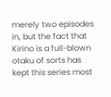merely two episodes in, but the fact that Kirino is a full-blown otaku of sorts has kept this series most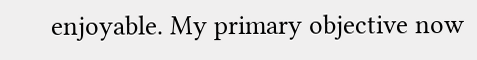enjoyable. My primary objective now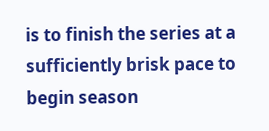is to finish the series at a sufficiently brisk pace to begin season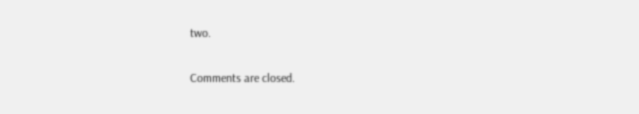two.

Comments are closed.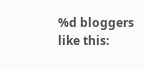%d bloggers like this: